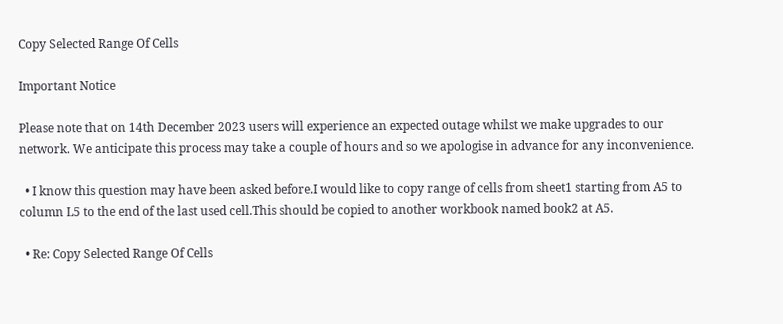Copy Selected Range Of Cells

Important Notice

Please note that on 14th December 2023 users will experience an expected outage whilst we make upgrades to our network. We anticipate this process may take a couple of hours and so we apologise in advance for any inconvenience.

  • I know this question may have been asked before.I would like to copy range of cells from sheet1 starting from A5 to column L5 to the end of the last used cell.This should be copied to another workbook named book2 at A5.

  • Re: Copy Selected Range Of Cells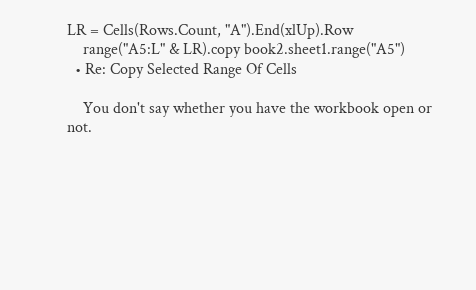LR = Cells(Rows.Count, "A").End(xlUp).Row
    range("A5:L" & LR).copy book2.sheet1.range("A5")
  • Re: Copy Selected Range Of Cells

    You don't say whether you have the workbook open or not.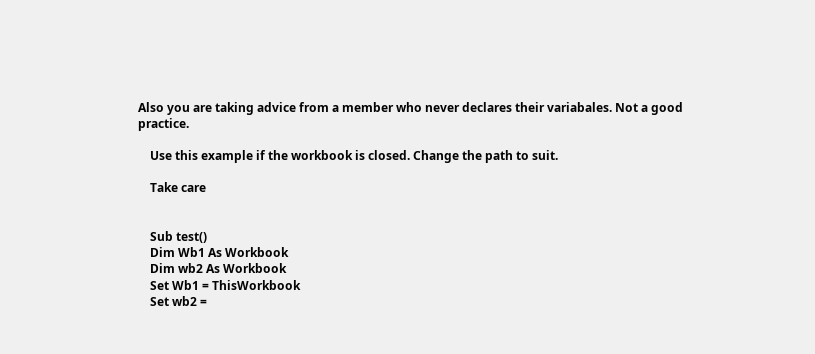Also you are taking advice from a member who never declares their variabales. Not a good practice.

    Use this example if the workbook is closed. Change the path to suit.

    Take care


    Sub test()
    Dim Wb1 As Workbook
    Dim wb2 As Workbook
    Set Wb1 = ThisWorkbook
    Set wb2 =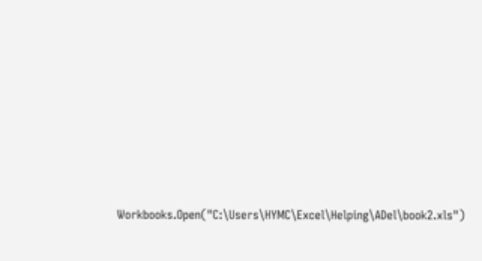Workbooks.Open("C:\Users\HYMC\Excel\Helping\ADel\book2.xls")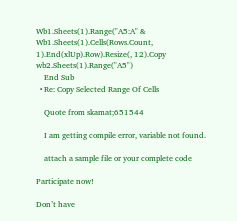Wb1.Sheets(1).Range("A5:A" & Wb1.Sheets(1).Cells(Rows.Count, 1).End(xlUp).Row).Resize(, 12).Copy wb2.Sheets(1).Range("A5")
    End Sub
  • Re: Copy Selected Range Of Cells

    Quote from skamat;651544

    I am getting compile error, variable not found.

    attach a sample file or your complete code

Participate now!

Don’t have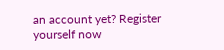an account yet? Register yourself now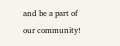and be a part of our community!